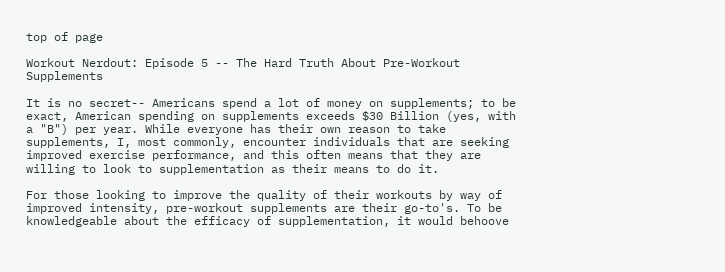top of page

Workout Nerdout: Episode 5 -- The Hard Truth About Pre-Workout Supplements

It is no secret-- Americans spend a lot of money on supplements; to be exact, American spending on supplements exceeds $30 Billion (yes, with a "B") per year. While everyone has their own reason to take supplements, I, most commonly, encounter individuals that are seeking improved exercise performance, and this often means that they are willing to look to supplementation as their means to do it.

For those looking to improve the quality of their workouts by way of improved intensity, pre-workout supplements are their go-to's. To be knowledgeable about the efficacy of supplementation, it would behoove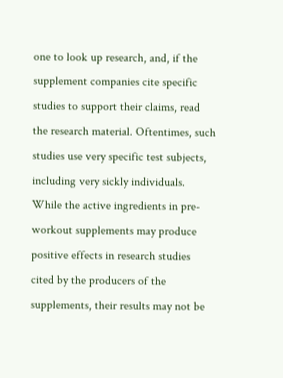one to look up research, and, if the supplement companies cite specific studies to support their claims, read the research material. Oftentimes, such studies use very specific test subjects, including very sickly individuals. While the active ingredients in pre-workout supplements may produce positive effects in research studies cited by the producers of the supplements, their results may not be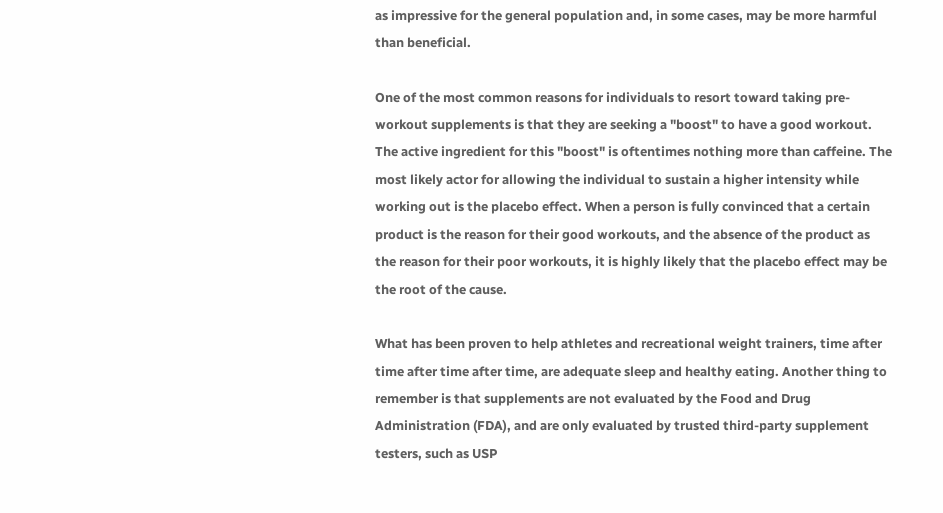as impressive for the general population and, in some cases, may be more harmful than beneficial.

One of the most common reasons for individuals to resort toward taking pre-workout supplements is that they are seeking a "boost" to have a good workout. The active ingredient for this "boost" is oftentimes nothing more than caffeine. The most likely actor for allowing the individual to sustain a higher intensity while working out is the placebo effect. When a person is fully convinced that a certain product is the reason for their good workouts, and the absence of the product as the reason for their poor workouts, it is highly likely that the placebo effect may be the root of the cause.

What has been proven to help athletes and recreational weight trainers, time after time after time after time, are adequate sleep and healthy eating. Another thing to remember is that supplements are not evaluated by the Food and Drug Administration (FDA), and are only evaluated by trusted third-party supplement testers, such as USP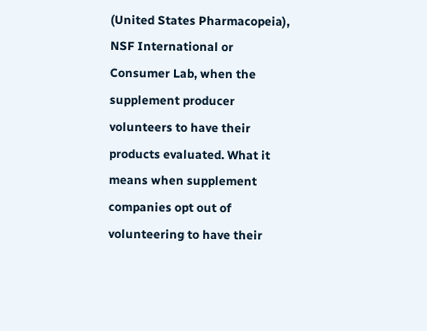(United States Pharmacopeia), NSF International or Consumer Lab, when the supplement producer volunteers to have their products evaluated. What it means when supplement companies opt out of volunteering to have their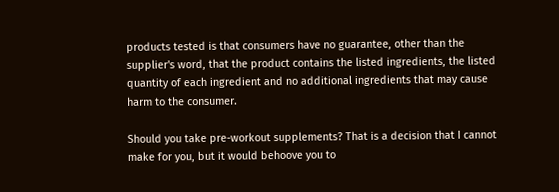products tested is that consumers have no guarantee, other than the supplier's word, that the product contains the listed ingredients, the listed quantity of each ingredient and no additional ingredients that may cause harm to the consumer.

Should you take pre-workout supplements? That is a decision that I cannot make for you, but it would behoove you to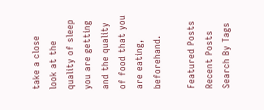take a close look at the quality of sleep you are getting and the quality of food that you are eating, beforehand.

Featured Posts
Recent Posts
Search By Tags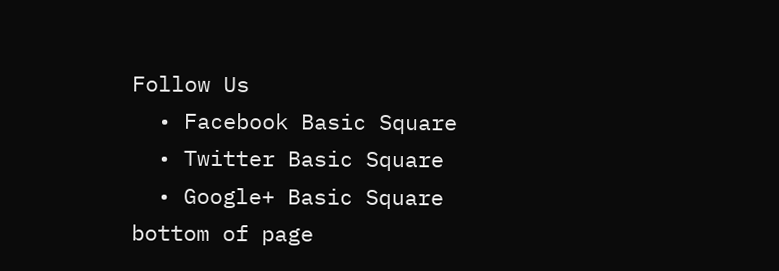Follow Us
  • Facebook Basic Square
  • Twitter Basic Square
  • Google+ Basic Square
bottom of page